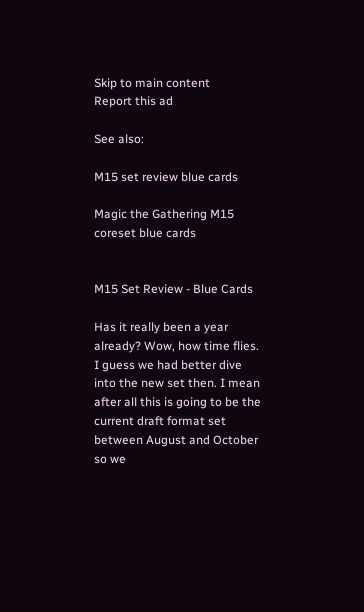Skip to main content
Report this ad

See also:

M15 set review blue cards

Magic the Gathering M15 coreset blue cards


M15 Set Review - Blue Cards

Has it really been a year already? Wow, how time flies. I guess we had better dive into the new set then. I mean after all this is going to be the current draft format set between August and October so we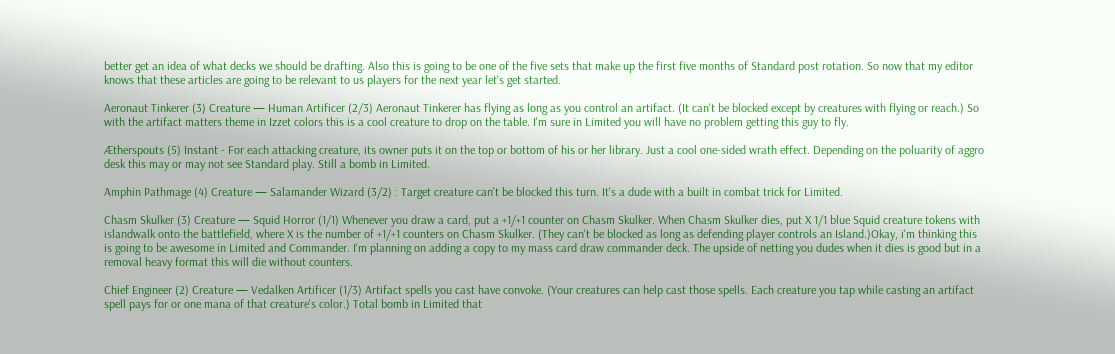better get an idea of what decks we should be drafting. Also this is going to be one of the five sets that make up the first five months of Standard post rotation. So now that my editor knows that these articles are going to be relevant to us players for the next year let's get started.

Aeronaut Tinkerer (3) Creature — Human Artificer (2/3) Aeronaut Tinkerer has flying as long as you control an artifact. (It can't be blocked except by creatures with flying or reach.) So with the artifact matters theme in Izzet colors this is a cool creature to drop on the table. I'm sure in Limited you will have no problem getting this guy to fly.

Ætherspouts (5) Instant - For each attacking creature, its owner puts it on the top or bottom of his or her library. Just a cool one-sided wrath effect. Depending on the poluarity of aggro desk this may or may not see Standard play. Still a bomb in Limited.

Amphin Pathmage (4) Creature — Salamander Wizard (3/2) : Target creature can't be blocked this turn. It's a dude with a built in combat trick for Limited.

Chasm Skulker (3) Creature — Squid Horror (1/1) Whenever you draw a card, put a +1/+1 counter on Chasm Skulker. When Chasm Skulker dies, put X 1/1 blue Squid creature tokens with islandwalk onto the battlefield, where X is the number of +1/+1 counters on Chasm Skulker. (They can't be blocked as long as defending player controls an Island.)Okay, i'm thinking this is going to be awesome in Limited and Commander. I'm planning on adding a copy to my mass card draw commander deck. The upside of netting you dudes when it dies is good but in a removal heavy format this will die without counters.

Chief Engineer (2) Creature — Vedalken Artificer (1/3) Artifact spells you cast have convoke. (Your creatures can help cast those spells. Each creature you tap while casting an artifact spell pays for or one mana of that creature's color.) Total bomb in Limited that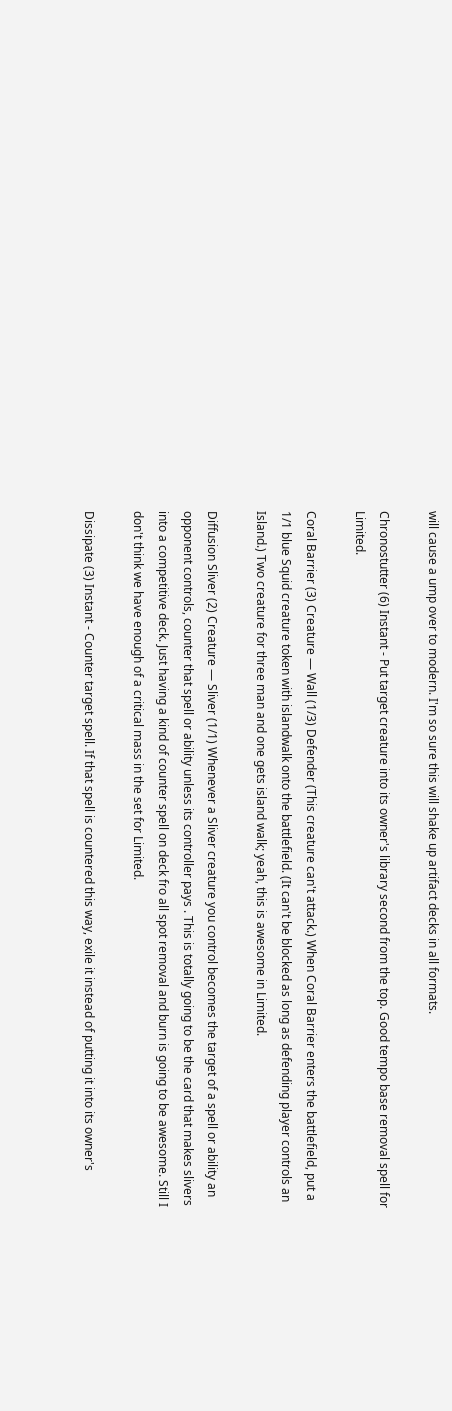will cause a ump over to modern. I'm so sure this will shake up artifact decks in all formats.

Chronostutter (6) Instant - Put target creature into its owner's library second from the top. Good tempo base removal spell for Limited.

Coral Barrier (3) Creature — Wall (1/3) Defender (This creature can't attack.) When Coral Barrier enters the battlefield, put a 1/1 blue Squid creature token with islandwalk onto the battlefield. (It can't be blocked as long as defending player controls an Island.) Two creature for three man and one gets island walk; yeah, this is awesome in Limited.

Diffusion Sliver (2) Creature — Sliver (1/1) Whenever a Sliver creature you control becomes the target of a spell or ability an opponent controls, counter that spell or ability unless its controller pays . This is totally going to be the card that makes slivers into a competitive deck. Just having a kind of counter spell on deck fro all spot removal and burn is going to be awesome. Still I don't think we have enough of a critical mass in the set for Limited.

Dissipate (3) Instant - Counter target spell. If that spell is countered this way, exile it instead of putting it into its owner's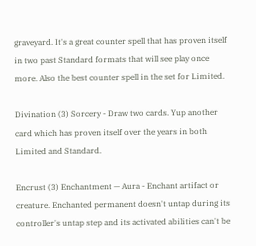graveyard. It's a great counter spell that has proven itself in two past Standard formats that will see play once more. Also the best counter spell in the set for Limited.

Divination (3) Sorcery - Draw two cards. Yup another card which has proven itself over the years in both Limited and Standard.

Encrust (3) Enchantment — Aura - Enchant artifact or creature. Enchanted permanent doesn't untap during its controller's untap step and its activated abilities can't be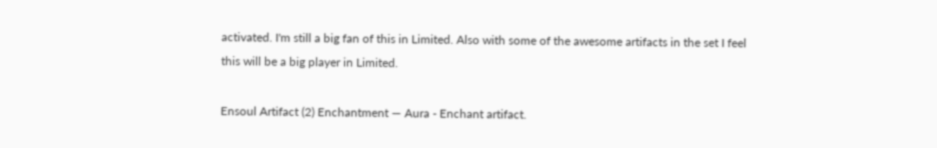activated. I'm still a big fan of this in Limited. Also with some of the awesome artifacts in the set I feel this will be a big player in Limited.

Ensoul Artifact (2) Enchantment — Aura - Enchant artifact.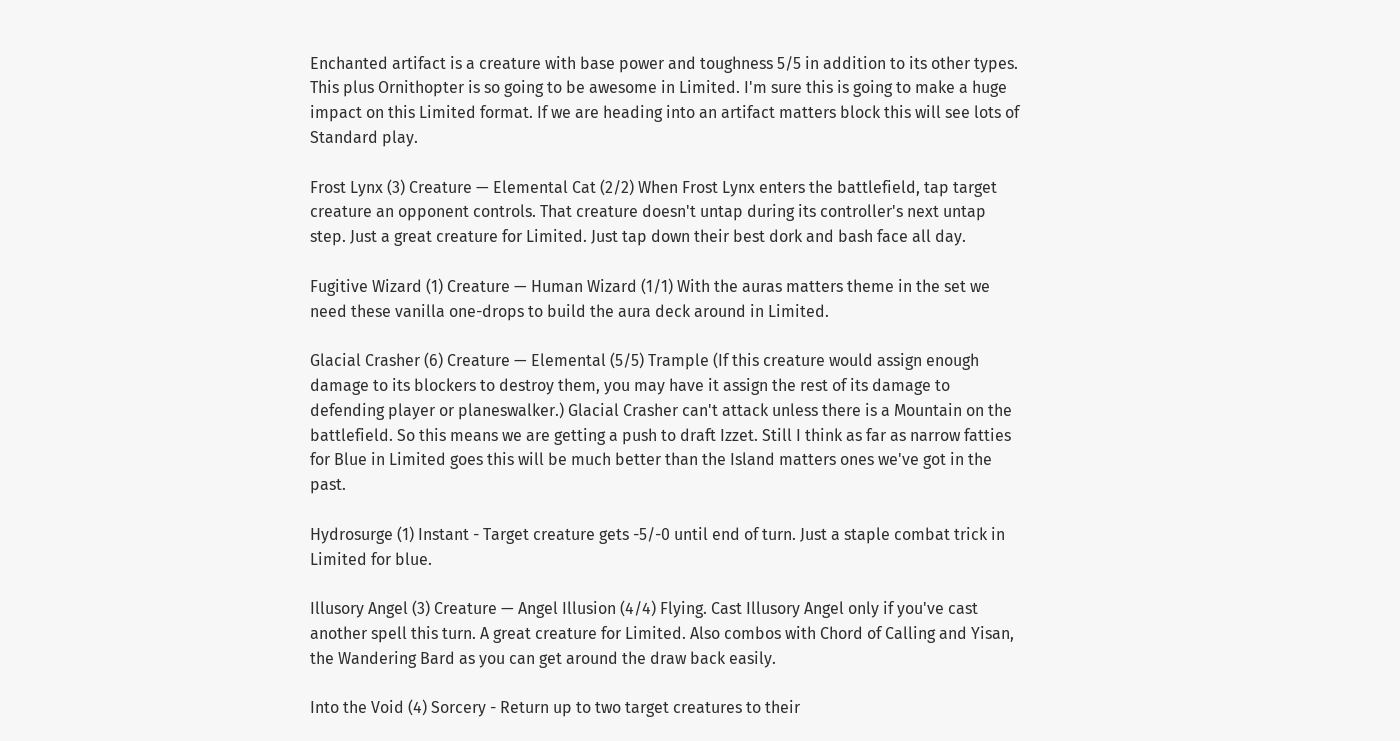Enchanted artifact is a creature with base power and toughness 5/5 in addition to its other types. This plus Ornithopter is so going to be awesome in Limited. I'm sure this is going to make a huge impact on this Limited format. If we are heading into an artifact matters block this will see lots of Standard play.

Frost Lynx (3) Creature — Elemental Cat (2/2) When Frost Lynx enters the battlefield, tap target creature an opponent controls. That creature doesn't untap during its controller's next untap step. Just a great creature for Limited. Just tap down their best dork and bash face all day.

Fugitive Wizard (1) Creature — Human Wizard (1/1) With the auras matters theme in the set we need these vanilla one-drops to build the aura deck around in Limited.

Glacial Crasher (6) Creature — Elemental (5/5) Trample (If this creature would assign enough damage to its blockers to destroy them, you may have it assign the rest of its damage to defending player or planeswalker.) Glacial Crasher can't attack unless there is a Mountain on the battlefield. So this means we are getting a push to draft Izzet. Still I think as far as narrow fatties for Blue in Limited goes this will be much better than the Island matters ones we've got in the past.

Hydrosurge (1) Instant - Target creature gets -5/-0 until end of turn. Just a staple combat trick in Limited for blue.

Illusory Angel (3) Creature — Angel Illusion (4/4) Flying. Cast Illusory Angel only if you've cast another spell this turn. A great creature for Limited. Also combos with Chord of Calling and Yisan, the Wandering Bard as you can get around the draw back easily.

Into the Void (4) Sorcery - Return up to two target creatures to their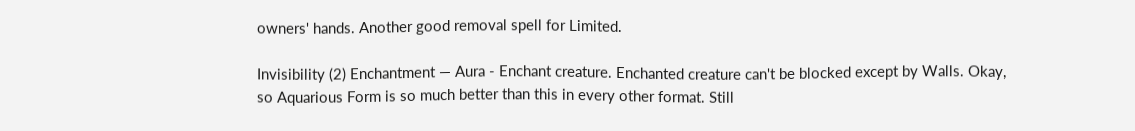owners' hands. Another good removal spell for Limited.

Invisibility (2) Enchantment — Aura - Enchant creature. Enchanted creature can't be blocked except by Walls. Okay, so Aquarious Form is so much better than this in every other format. Still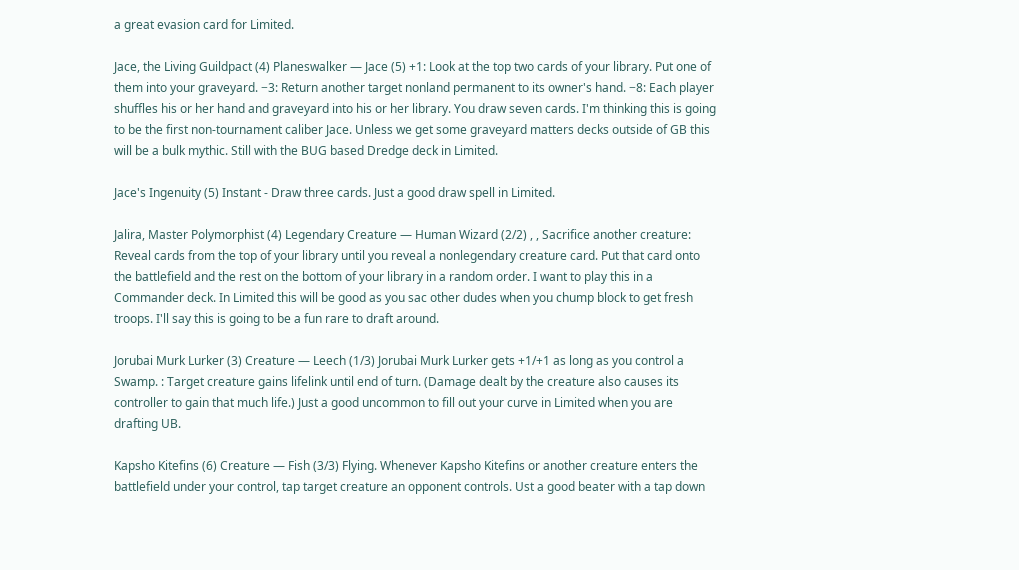a great evasion card for Limited.

Jace, the Living Guildpact (4) Planeswalker — Jace (5) +1: Look at the top two cards of your library. Put one of them into your graveyard. −3: Return another target nonland permanent to its owner's hand. −8: Each player shuffles his or her hand and graveyard into his or her library. You draw seven cards. I'm thinking this is going to be the first non-tournament caliber Jace. Unless we get some graveyard matters decks outside of GB this will be a bulk mythic. Still with the BUG based Dredge deck in Limited.

Jace's Ingenuity (5) Instant - Draw three cards. Just a good draw spell in Limited.

Jalira, Master Polymorphist (4) Legendary Creature — Human Wizard (2/2) , , Sacrifice another creature: Reveal cards from the top of your library until you reveal a nonlegendary creature card. Put that card onto the battlefield and the rest on the bottom of your library in a random order. I want to play this in a Commander deck. In Limited this will be good as you sac other dudes when you chump block to get fresh troops. I'll say this is going to be a fun rare to draft around.

Jorubai Murk Lurker (3) Creature — Leech (1/3) Jorubai Murk Lurker gets +1/+1 as long as you control a Swamp. : Target creature gains lifelink until end of turn. (Damage dealt by the creature also causes its controller to gain that much life.) Just a good uncommon to fill out your curve in Limited when you are drafting UB.

Kapsho Kitefins (6) Creature — Fish (3/3) Flying. Whenever Kapsho Kitefins or another creature enters the battlefield under your control, tap target creature an opponent controls. Ust a good beater with a tap down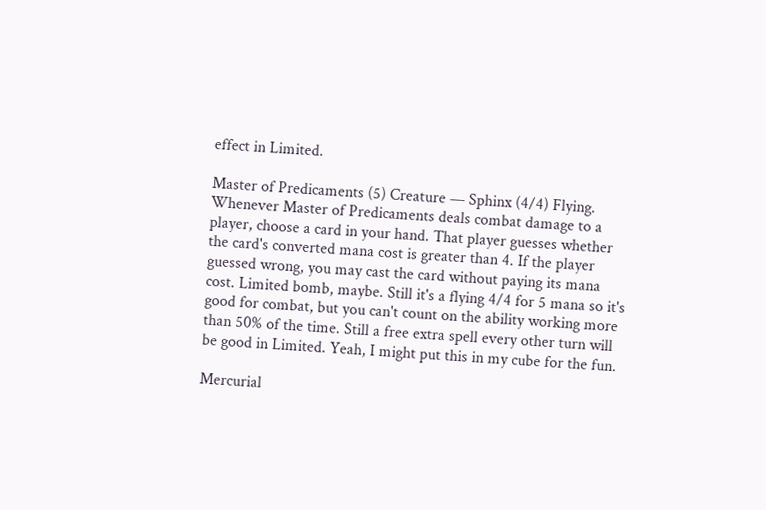effect in Limited.

Master of Predicaments (5) Creature — Sphinx (4/4) Flying. Whenever Master of Predicaments deals combat damage to a player, choose a card in your hand. That player guesses whether the card's converted mana cost is greater than 4. If the player guessed wrong, you may cast the card without paying its mana cost. Limited bomb, maybe. Still it's a flying 4/4 for 5 mana so it's good for combat, but you can't count on the ability working more than 50% of the time. Still a free extra spell every other turn will be good in Limited. Yeah, I might put this in my cube for the fun.

Mercurial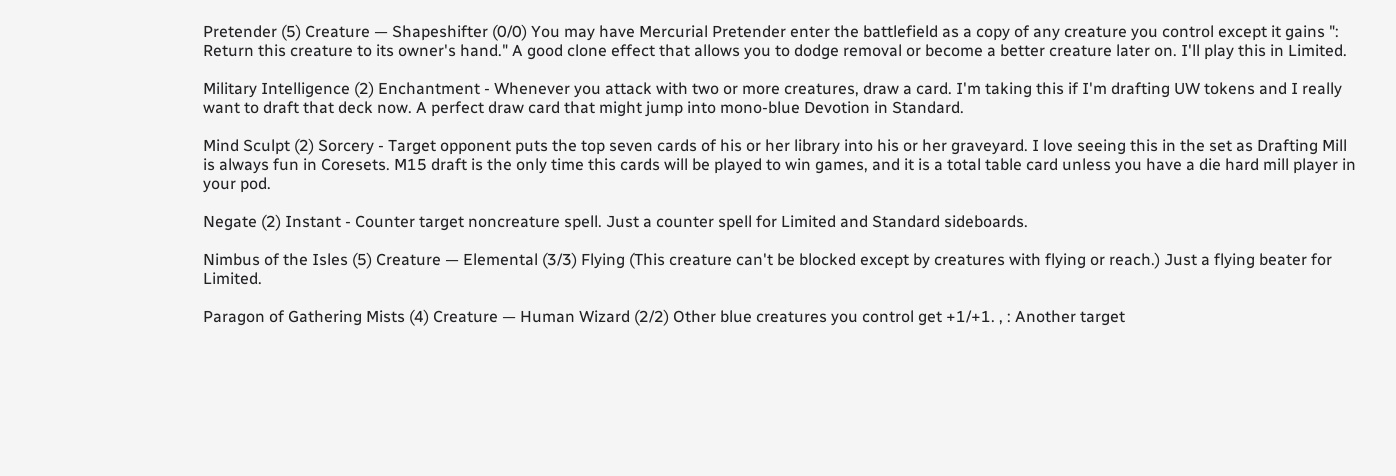Pretender (5) Creature — Shapeshifter (0/0) You may have Mercurial Pretender enter the battlefield as a copy of any creature you control except it gains ": Return this creature to its owner's hand." A good clone effect that allows you to dodge removal or become a better creature later on. I'll play this in Limited.

Military Intelligence (2) Enchantment - Whenever you attack with two or more creatures, draw a card. I'm taking this if I'm drafting UW tokens and I really want to draft that deck now. A perfect draw card that might jump into mono-blue Devotion in Standard.

Mind Sculpt (2) Sorcery - Target opponent puts the top seven cards of his or her library into his or her graveyard. I love seeing this in the set as Drafting Mill is always fun in Coresets. M15 draft is the only time this cards will be played to win games, and it is a total table card unless you have a die hard mill player in your pod.

Negate (2) Instant - Counter target noncreature spell. Just a counter spell for Limited and Standard sideboards.

Nimbus of the Isles (5) Creature — Elemental (3/3) Flying (This creature can't be blocked except by creatures with flying or reach.) Just a flying beater for Limited.

Paragon of Gathering Mists (4) Creature — Human Wizard (2/2) Other blue creatures you control get +1/+1. , : Another target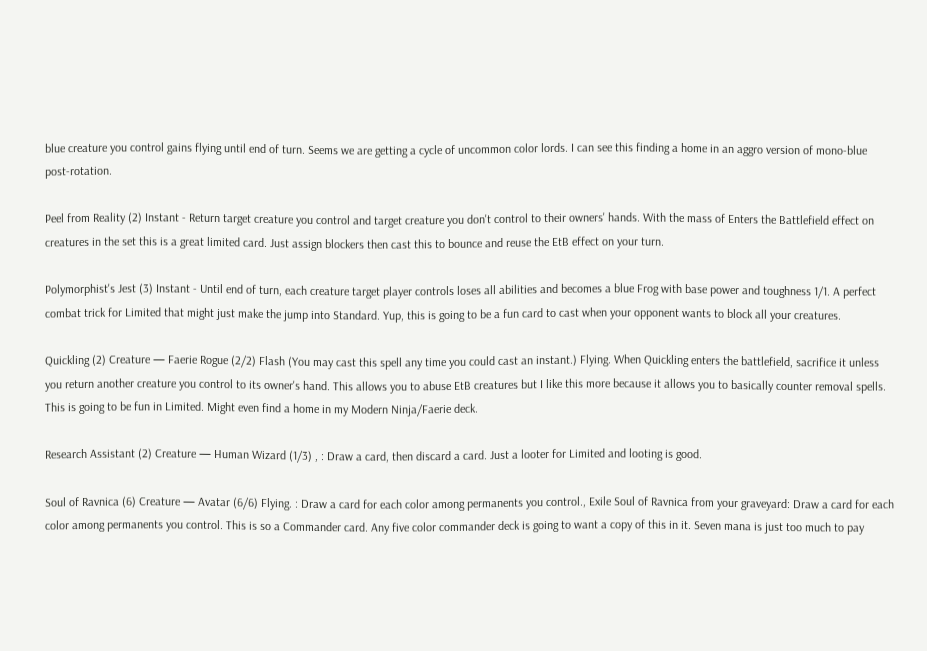blue creature you control gains flying until end of turn. Seems we are getting a cycle of uncommon color lords. I can see this finding a home in an aggro version of mono-blue post-rotation.

Peel from Reality (2) Instant - Return target creature you control and target creature you don't control to their owners' hands. With the mass of Enters the Battlefield effect on creatures in the set this is a great limited card. Just assign blockers then cast this to bounce and reuse the EtB effect on your turn.

Polymorphist's Jest (3) Instant - Until end of turn, each creature target player controls loses all abilities and becomes a blue Frog with base power and toughness 1/1. A perfect combat trick for Limited that might just make the jump into Standard. Yup, this is going to be a fun card to cast when your opponent wants to block all your creatures.

Quickling (2) Creature — Faerie Rogue (2/2) Flash (You may cast this spell any time you could cast an instant.) Flying. When Quickling enters the battlefield, sacrifice it unless you return another creature you control to its owner's hand. This allows you to abuse EtB creatures but I like this more because it allows you to basically counter removal spells. This is going to be fun in Limited. Might even find a home in my Modern Ninja/Faerie deck.

Research Assistant (2) Creature — Human Wizard (1/3) , : Draw a card, then discard a card. Just a looter for Limited and looting is good.

Soul of Ravnica (6) Creature — Avatar (6/6) Flying. : Draw a card for each color among permanents you control., Exile Soul of Ravnica from your graveyard: Draw a card for each color among permanents you control. This is so a Commander card. Any five color commander deck is going to want a copy of this in it. Seven mana is just too much to pay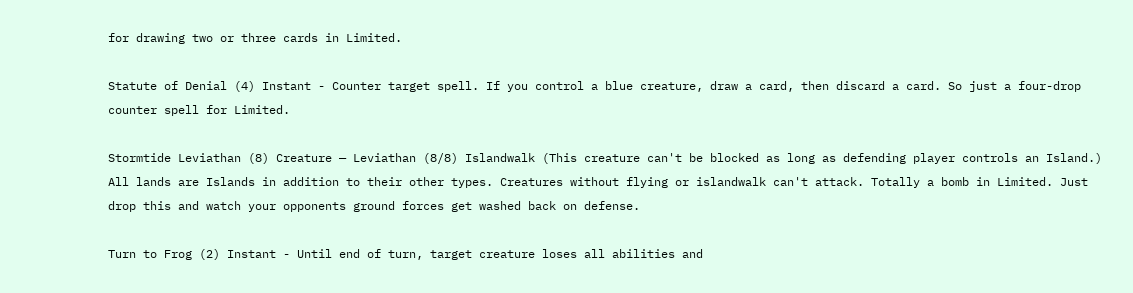for drawing two or three cards in Limited.

Statute of Denial (4) Instant - Counter target spell. If you control a blue creature, draw a card, then discard a card. So just a four-drop counter spell for Limited.

Stormtide Leviathan (8) Creature — Leviathan (8/8) Islandwalk (This creature can't be blocked as long as defending player controls an Island.) All lands are Islands in addition to their other types. Creatures without flying or islandwalk can't attack. Totally a bomb in Limited. Just drop this and watch your opponents ground forces get washed back on defense.

Turn to Frog (2) Instant - Until end of turn, target creature loses all abilities and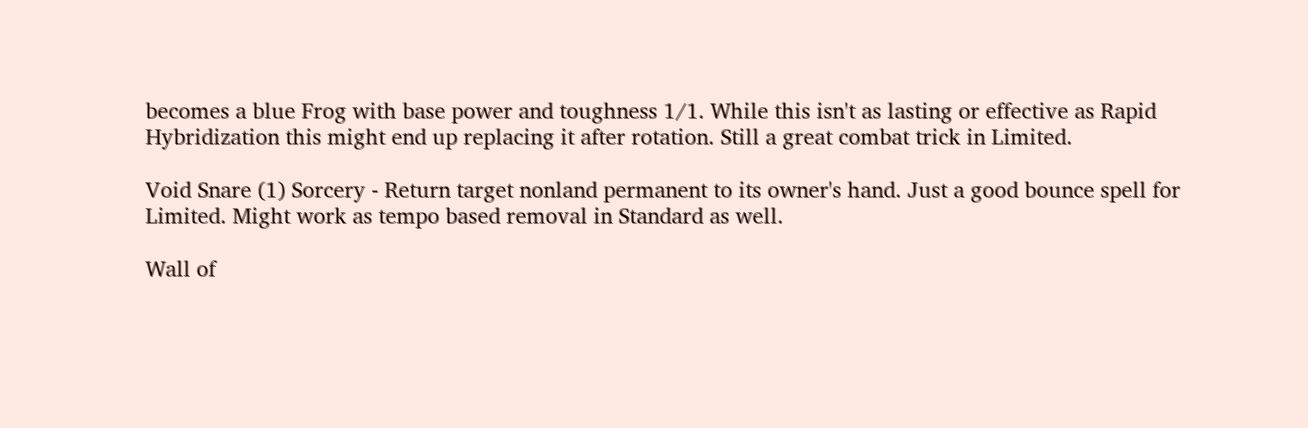becomes a blue Frog with base power and toughness 1/1. While this isn't as lasting or effective as Rapid Hybridization this might end up replacing it after rotation. Still a great combat trick in Limited.

Void Snare (1) Sorcery - Return target nonland permanent to its owner's hand. Just a good bounce spell for Limited. Might work as tempo based removal in Standard as well.

Wall of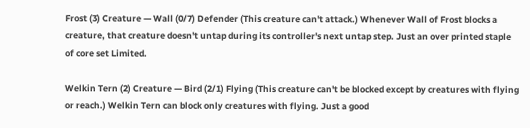Frost (3) Creature — Wall (0/7) Defender (This creature can't attack.) Whenever Wall of Frost blocks a creature, that creature doesn't untap during its controller's next untap step. Just an over printed staple of core set Limited.

Welkin Tern (2) Creature — Bird (2/1) Flying (This creature can't be blocked except by creatures with flying or reach.) Welkin Tern can block only creatures with flying. Just a good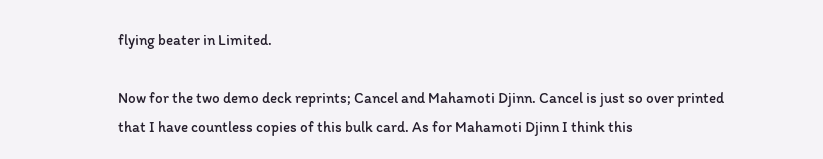flying beater in Limited.

Now for the two demo deck reprints; Cancel and Mahamoti Djinn. Cancel is just so over printed that I have countless copies of this bulk card. As for Mahamoti Djinn I think this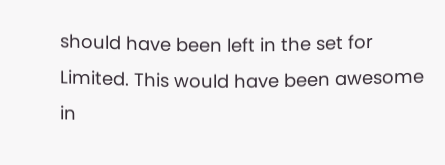should have been left in the set for Limited. This would have been awesome in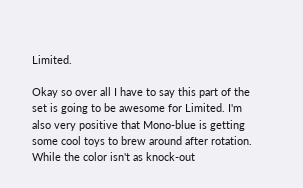Limited.

Okay so over all I have to say this part of the set is going to be awesome for Limited. I'm also very positive that Mono-blue is getting some cool toys to brew around after rotation. While the color isn't as knock-out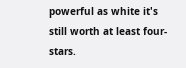powerful as white it's still worth at least four-stars.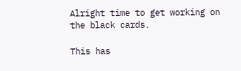Alright time to get working on the black cards.

This has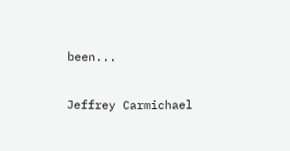been...

Jeffrey Carmichael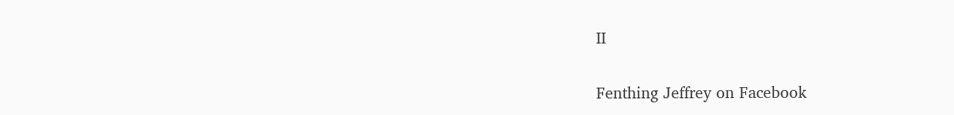II

Fenthing Jeffrey on Facebook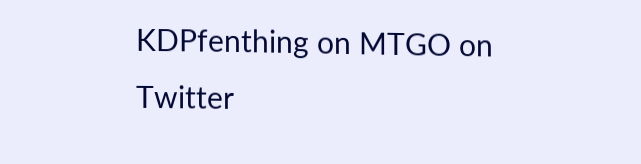KDPfenthing on MTGO on Twitter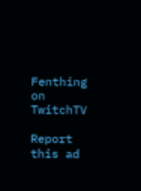Fenthing on TwitchTV

Report this ad